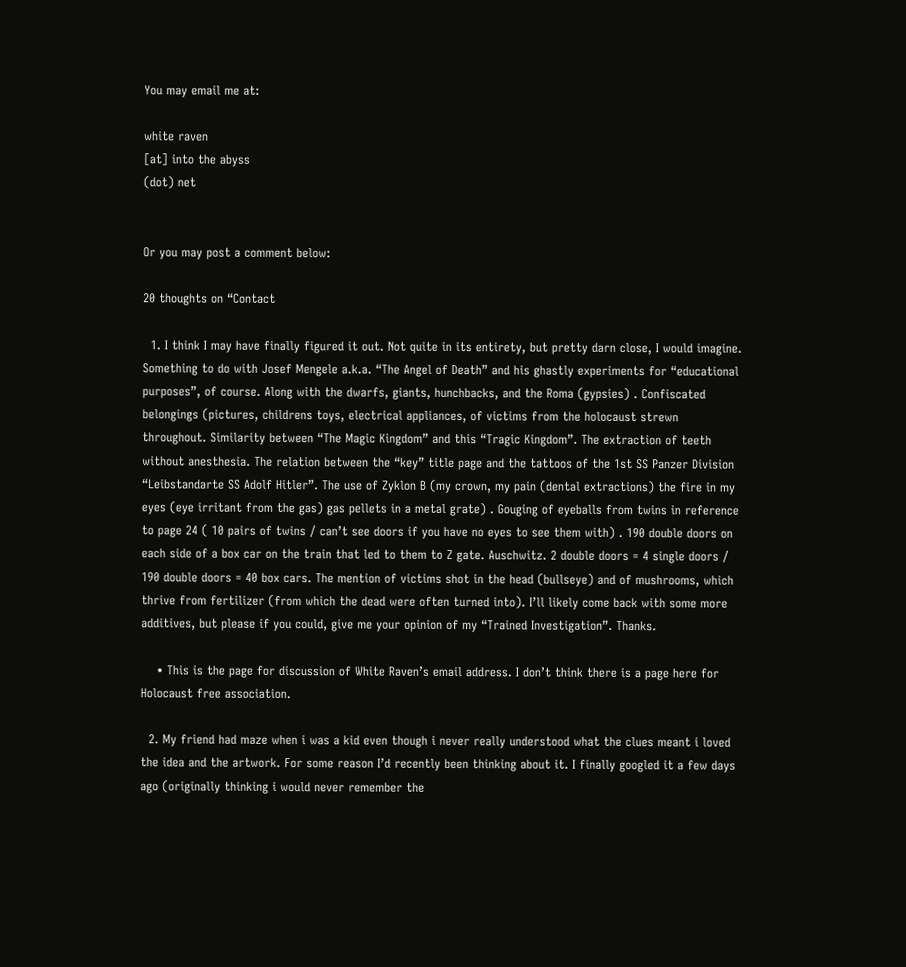You may email me at:

white raven
[at] into the abyss
(dot) net


Or you may post a comment below:

20 thoughts on “Contact

  1. I think I may have finally figured it out. Not quite in its entirety, but pretty darn close, I would imagine. Something to do with Josef Mengele a.k.a. “The Angel of Death” and his ghastly experiments for “educational purposes”, of course. Along with the dwarfs, giants, hunchbacks, and the Roma (gypsies) . Confiscated belongings (pictures, childrens toys, electrical appliances, of victims from the holocaust strewn throughout. Similarity between “The Magic Kingdom” and this “Tragic Kingdom”. The extraction of teeth without anesthesia. The relation between the “key” title page and the tattoos of the 1st SS Panzer Division “Leibstandarte SS Adolf Hitler”. The use of Zyklon B (my crown, my pain (dental extractions) the fire in my eyes (eye irritant from the gas) gas pellets in a metal grate) . Gouging of eyeballs from twins in reference to page 24 ( 10 pairs of twins / can’t see doors if you have no eyes to see them with) . 190 double doors on each side of a box car on the train that led to them to Z gate. Auschwitz. 2 double doors = 4 single doors / 190 double doors = 40 box cars. The mention of victims shot in the head (bullseye) and of mushrooms, which thrive from fertilizer (from which the dead were often turned into). I’ll likely come back with some more additives, but please if you could, give me your opinion of my “Trained Investigation”. Thanks.

    • This is the page for discussion of White Raven’s email address. I don’t think there is a page here for Holocaust free association.

  2. My friend had maze when i was a kid even though i never really understood what the clues meant i loved the idea and the artwork. For some reason I’d recently been thinking about it. I finally googled it a few days ago (originally thinking i would never remember the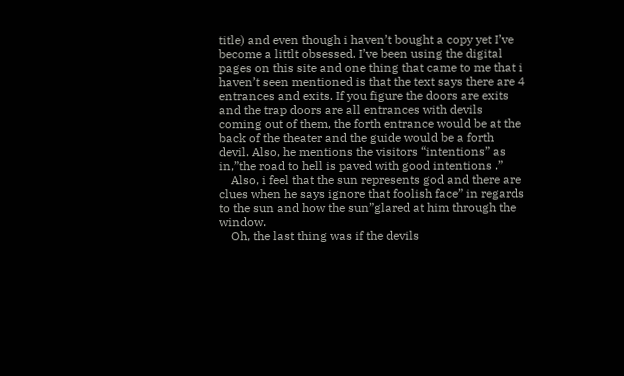title) and even though i haven’t bought a copy yet I’ve become a littlt obsessed. I’ve been using the digital pages on this site and one thing that came to me that i haven’t seen mentioned is that the text says there are 4 entrances and exits. If you figure the doors are exits and the trap doors are all entrances with devils coming out of them, the forth entrance would be at the back of the theater and the guide would be a forth devil. Also, he mentions the visitors “intentions” as in,”the road to hell is paved with good intentions .”
    Also, i feel that the sun represents god and there are clues when he says ignore that foolish face” in regards to the sun and how the sun”glared at him through the window.
    Oh, the last thing was if the devils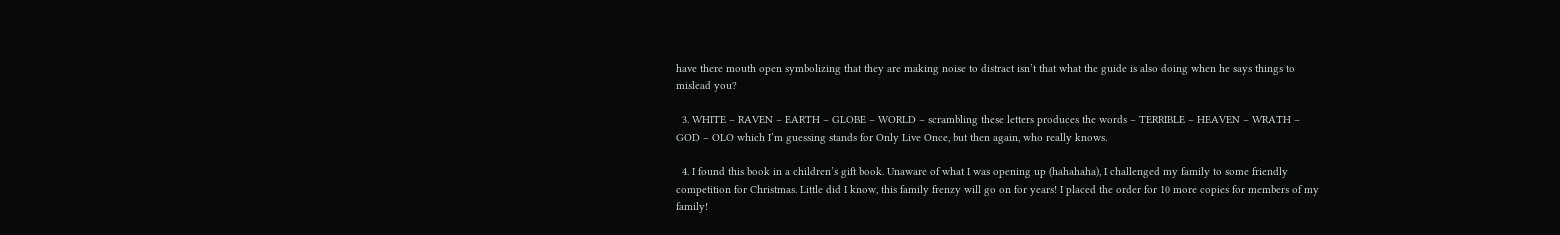have there mouth open symbolizing that they are making noise to distract isn’t that what the guide is also doing when he says things to mislead you?

  3. WHITE – RAVEN – EARTH – GLOBE – WORLD – scrambling these letters produces the words – TERRIBLE – HEAVEN – WRATH – GOD – OLO which I’m guessing stands for Only Live Once, but then again, who really knows.

  4. I found this book in a children’s gift book. Unaware of what I was opening up (hahahaha), I challenged my family to some friendly competition for Christmas. Little did I know, this family frenzy will go on for years! I placed the order for 10 more copies for members of my family!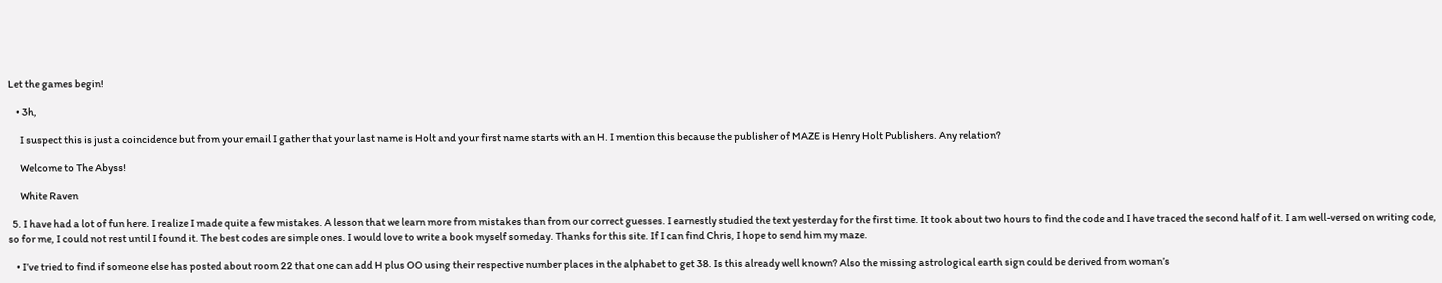Let the games begin!

    • 3h,

      I suspect this is just a coincidence but from your email I gather that your last name is Holt and your first name starts with an H. I mention this because the publisher of MAZE is Henry Holt Publishers. Any relation?

      Welcome to The Abyss!

      White Raven

  5. I have had a lot of fun here. I realize I made quite a few mistakes. A lesson that we learn more from mistakes than from our correct guesses. I earnestly studied the text yesterday for the first time. It took about two hours to find the code and I have traced the second half of it. I am well-versed on writing code, so for me, I could not rest until I found it. The best codes are simple ones. I would love to write a book myself someday. Thanks for this site. If I can find Chris, I hope to send him my maze.

    • I’ve tried to find if someone else has posted about room 22 that one can add H plus OO using their respective number places in the alphabet to get 38. Is this already well known? Also the missing astrological earth sign could be derived from woman’s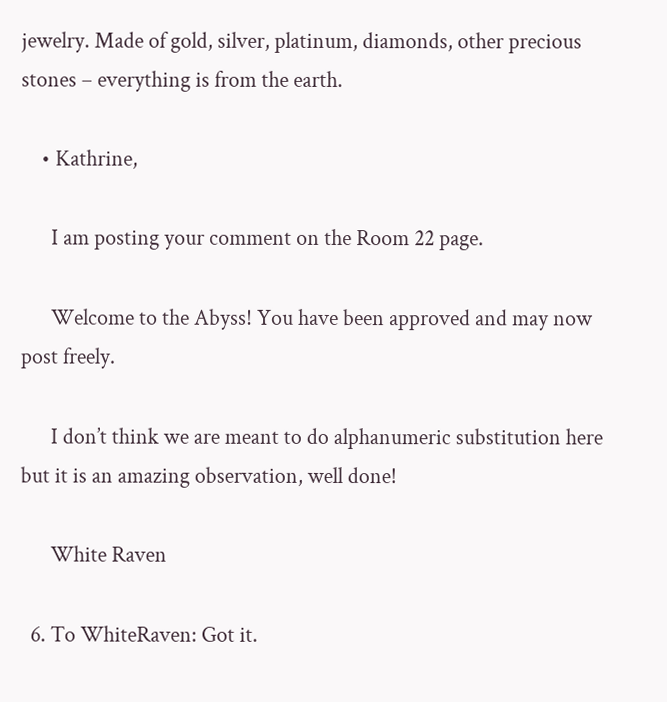jewelry. Made of gold, silver, platinum, diamonds, other precious stones – everything is from the earth.

    • Kathrine,

      I am posting your comment on the Room 22 page.

      Welcome to the Abyss! You have been approved and may now post freely.

      I don’t think we are meant to do alphanumeric substitution here but it is an amazing observation, well done!

      White Raven

  6. To WhiteRaven: Got it.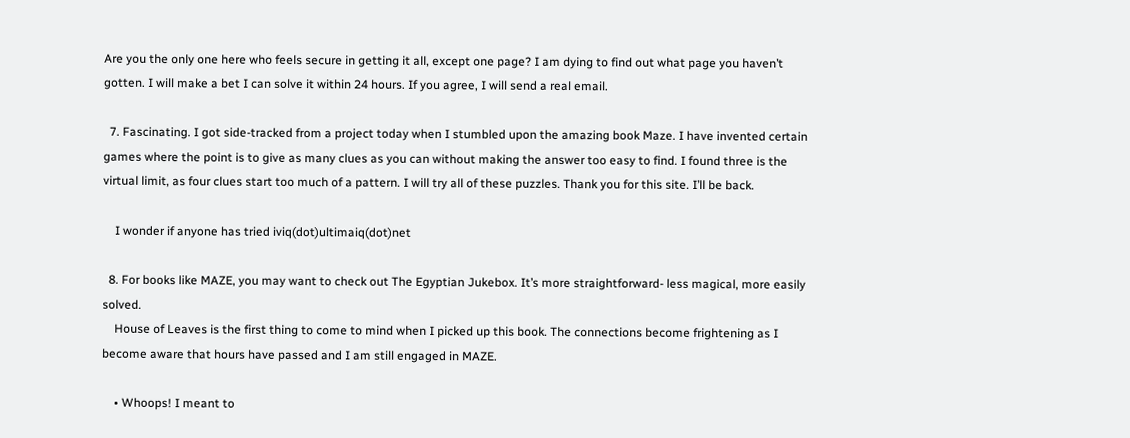Are you the only one here who feels secure in getting it all, except one page? I am dying to find out what page you haven’t gotten. I will make a bet I can solve it within 24 hours. If you agree, I will send a real email.

  7. Fascinating. I got side-tracked from a project today when I stumbled upon the amazing book Maze. I have invented certain games where the point is to give as many clues as you can without making the answer too easy to find. I found three is the virtual limit, as four clues start too much of a pattern. I will try all of these puzzles. Thank you for this site. I’ll be back.

    I wonder if anyone has tried iviq(dot)ultimaiq(dot)net

  8. For books like MAZE, you may want to check out The Egyptian Jukebox. It’s more straightforward- less magical, more easily solved.
    House of Leaves is the first thing to come to mind when I picked up this book. The connections become frightening as I become aware that hours have passed and I am still engaged in MAZE.

    • Whoops! I meant to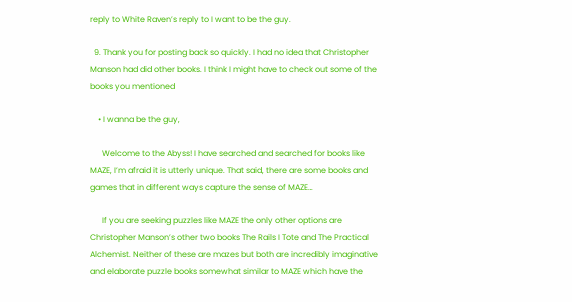reply to White Raven’s reply to I want to be the guy.

  9. Thank you for posting back so quickly. I had no idea that Christopher Manson had did other books. I think I might have to check out some of the books you mentioned

    • I wanna be the guy,

      Welcome to the Abyss! I have searched and searched for books like MAZE, I’m afraid it is utterly unique. That said, there are some books and games that in different ways capture the sense of MAZE…

      If you are seeking puzzles like MAZE the only other options are Christopher Manson’s other two books The Rails I Tote and The Practical Alchemist. Neither of these are mazes but both are incredibly imaginative and elaborate puzzle books somewhat similar to MAZE which have the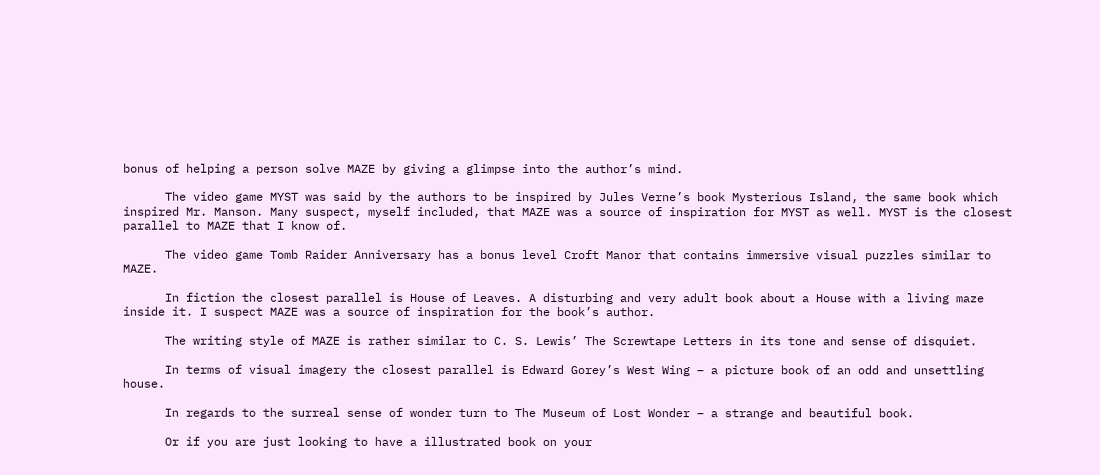bonus of helping a person solve MAZE by giving a glimpse into the author’s mind.

      The video game MYST was said by the authors to be inspired by Jules Verne’s book Mysterious Island, the same book which inspired Mr. Manson. Many suspect, myself included, that MAZE was a source of inspiration for MYST as well. MYST is the closest parallel to MAZE that I know of.

      The video game Tomb Raider Anniversary has a bonus level Croft Manor that contains immersive visual puzzles similar to MAZE.

      In fiction the closest parallel is House of Leaves. A disturbing and very adult book about a House with a living maze inside it. I suspect MAZE was a source of inspiration for the book’s author.

      The writing style of MAZE is rather similar to C. S. Lewis’ The Screwtape Letters in its tone and sense of disquiet.

      In terms of visual imagery the closest parallel is Edward Gorey’s West Wing – a picture book of an odd and unsettling house.

      In regards to the surreal sense of wonder turn to The Museum of Lost Wonder – a strange and beautiful book.

      Or if you are just looking to have a illustrated book on your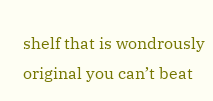shelf that is wondrously original you can’t beat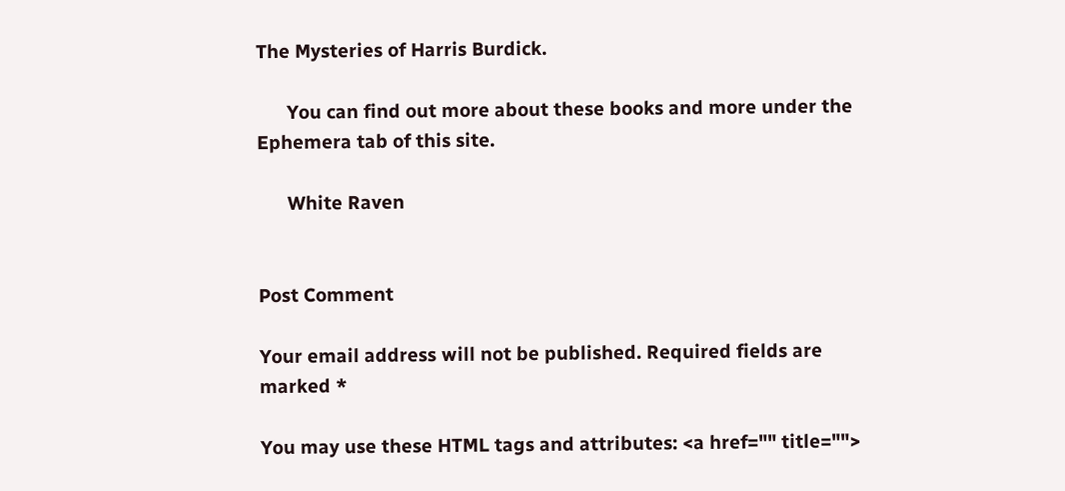The Mysteries of Harris Burdick.

      You can find out more about these books and more under the Ephemera tab of this site.

      White Raven


Post Comment

Your email address will not be published. Required fields are marked *

You may use these HTML tags and attributes: <a href="" title="">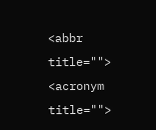<abbr title=""> <acronym title="">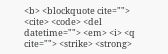<b> <blockquote cite=""> <cite> <code> <del datetime=""> <em> <i> <q cite=""> <strike> <strong>